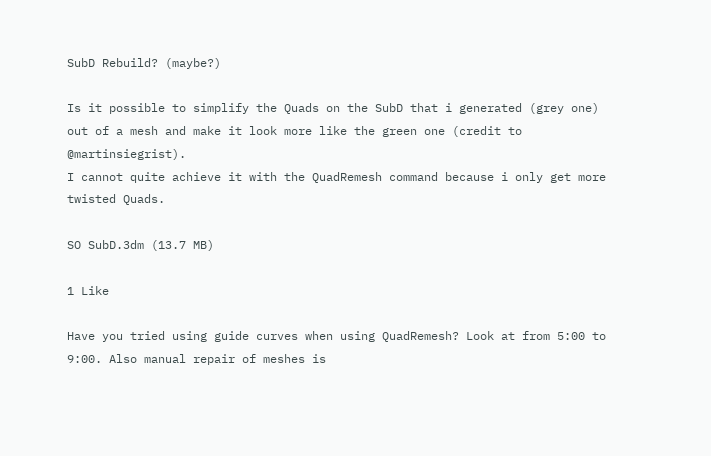SubD Rebuild? (maybe?)

Is it possible to simplify the Quads on the SubD that i generated (grey one) out of a mesh and make it look more like the green one (credit to @martinsiegrist).
I cannot quite achieve it with the QuadRemesh command because i only get more twisted Quads.

SO SubD.3dm (13.7 MB)

1 Like

Have you tried using guide curves when using QuadRemesh? Look at from 5:00 to 9:00. Also manual repair of meshes is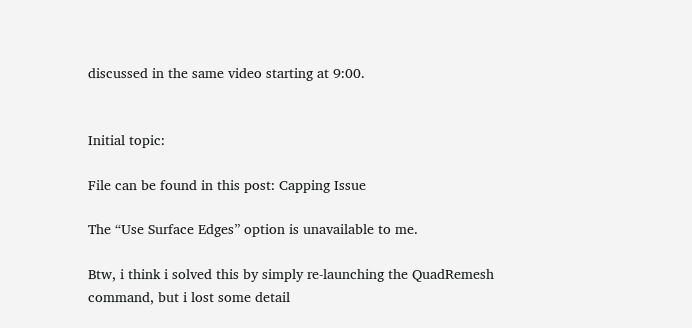discussed in the same video starting at 9:00.


Initial topic:

File can be found in this post: Capping Issue

The “Use Surface Edges” option is unavailable to me.

Btw, i think i solved this by simply re-launching the QuadRemesh command, but i lost some detail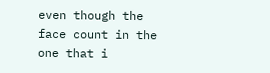even though the face count in the one that i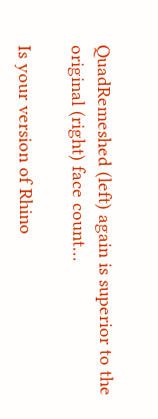QuadRemeshed (left) again is superior to the original (right) face count…

Is your version of Rhino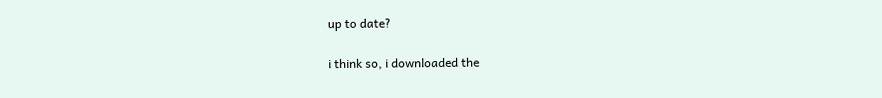up to date?

i think so, i downloaded the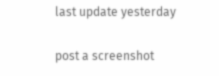last update yesterday

post a screenshot